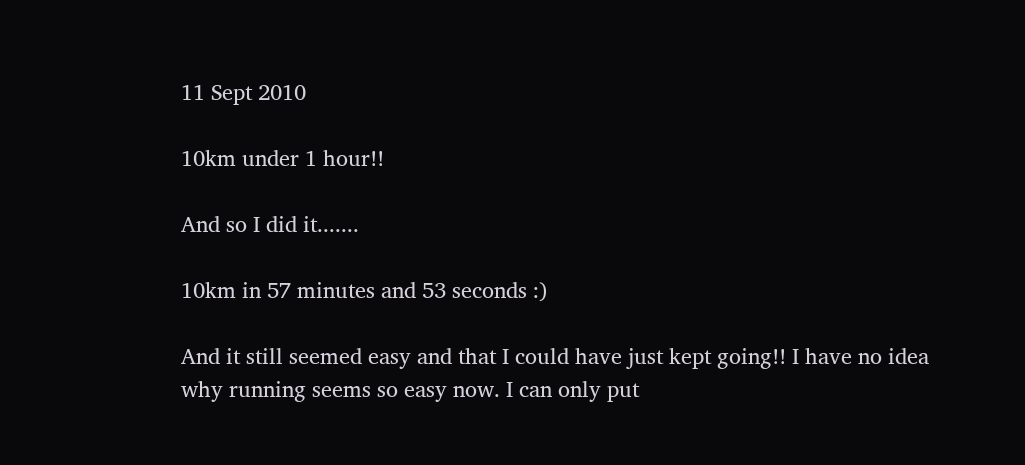11 Sept 2010

10km under 1 hour!!

And so I did it.......

10km in 57 minutes and 53 seconds :)

And it still seemed easy and that I could have just kept going!! I have no idea why running seems so easy now. I can only put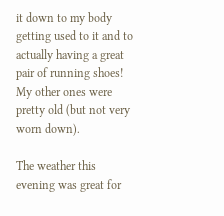it down to my body getting used to it and to actually having a great pair of running shoes! My other ones were pretty old (but not very worn down).

The weather this evening was great for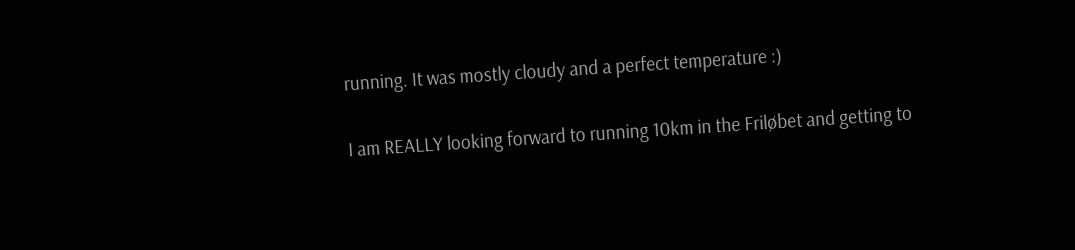running. It was mostly cloudy and a perfect temperature :)

I am REALLY looking forward to running 10km in the Friløbet and getting to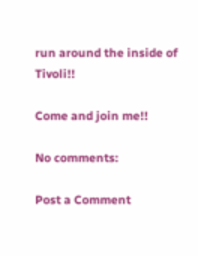run around the inside of Tivoli!!

Come and join me!!

No comments:

Post a Comment